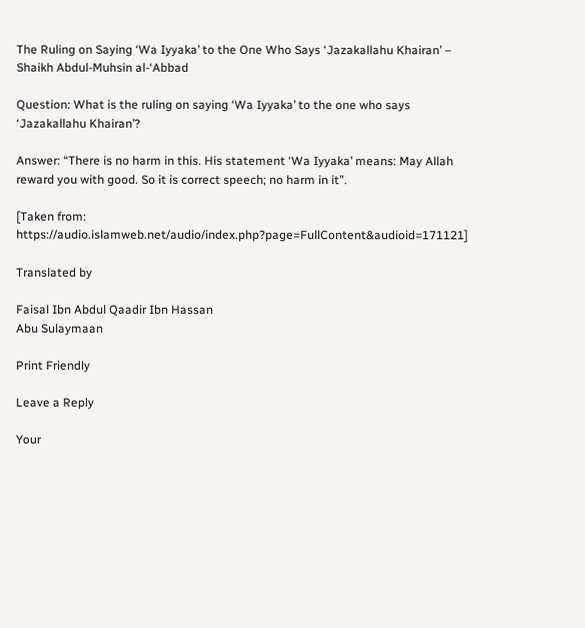The Ruling on Saying ‘Wa Iyyaka’ to the One Who Says ‘Jazakallahu Khairan’ – Shaikh Abdul-Muhsin al-‘Abbad

Question: What is the ruling on saying ‘Wa Iyyaka’ to the one who says ‘Jazakallahu Khairan’?

Answer: “There is no harm in this. His statement ‘Wa Iyyaka’ means: May Allah reward you with good. So it is correct speech; no harm in it”.

[Taken from: https://audio.islamweb.net/audio/index.php?page=FullContent&audioid=171121]

Translated by

Faisal Ibn Abdul Qaadir Ibn Hassan
Abu Sulaymaan

Print Friendly

Leave a Reply

Your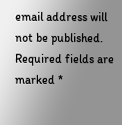email address will not be published. Required fields are marked *